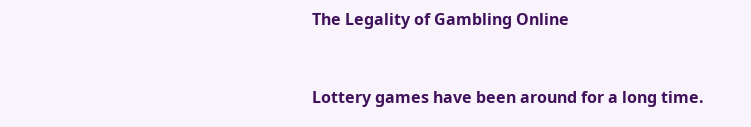The Legality of Gambling Online


Lottery games have been around for a long time.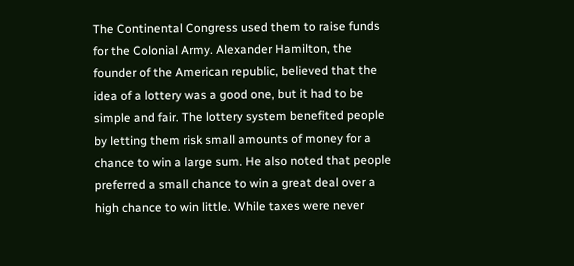The Continental Congress used them to raise funds for the Colonial Army. Alexander Hamilton, the founder of the American republic, believed that the idea of a lottery was a good one, but it had to be simple and fair. The lottery system benefited people by letting them risk small amounts of money for a chance to win a large sum. He also noted that people preferred a small chance to win a great deal over a high chance to win little. While taxes were never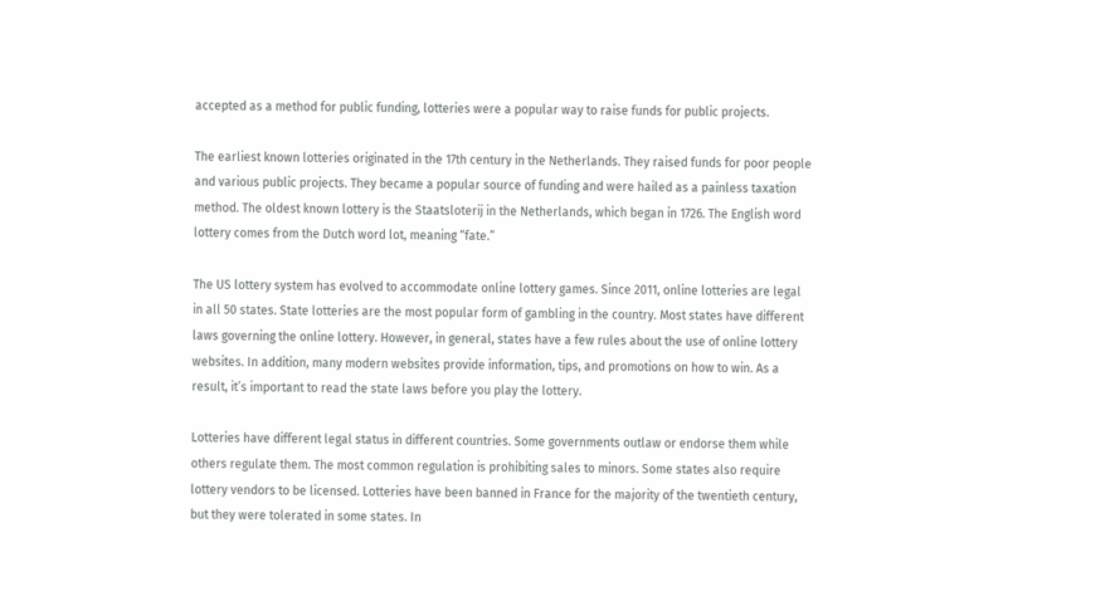accepted as a method for public funding, lotteries were a popular way to raise funds for public projects.

The earliest known lotteries originated in the 17th century in the Netherlands. They raised funds for poor people and various public projects. They became a popular source of funding and were hailed as a painless taxation method. The oldest known lottery is the Staatsloterij in the Netherlands, which began in 1726. The English word lottery comes from the Dutch word lot, meaning “fate.”

The US lottery system has evolved to accommodate online lottery games. Since 2011, online lotteries are legal in all 50 states. State lotteries are the most popular form of gambling in the country. Most states have different laws governing the online lottery. However, in general, states have a few rules about the use of online lottery websites. In addition, many modern websites provide information, tips, and promotions on how to win. As a result, it’s important to read the state laws before you play the lottery.

Lotteries have different legal status in different countries. Some governments outlaw or endorse them while others regulate them. The most common regulation is prohibiting sales to minors. Some states also require lottery vendors to be licensed. Lotteries have been banned in France for the majority of the twentieth century, but they were tolerated in some states. In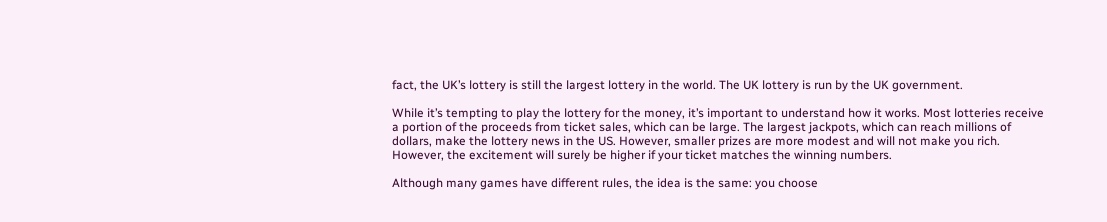fact, the UK’s lottery is still the largest lottery in the world. The UK lottery is run by the UK government.

While it’s tempting to play the lottery for the money, it’s important to understand how it works. Most lotteries receive a portion of the proceeds from ticket sales, which can be large. The largest jackpots, which can reach millions of dollars, make the lottery news in the US. However, smaller prizes are more modest and will not make you rich. However, the excitement will surely be higher if your ticket matches the winning numbers.

Although many games have different rules, the idea is the same: you choose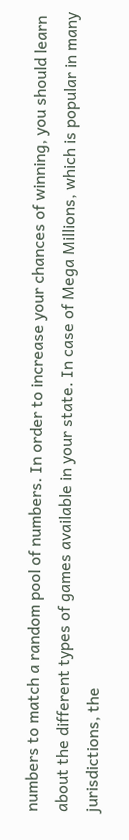numbers to match a random pool of numbers. In order to increase your chances of winning, you should learn about the different types of games available in your state. In case of Mega Millions, which is popular in many jurisdictions, the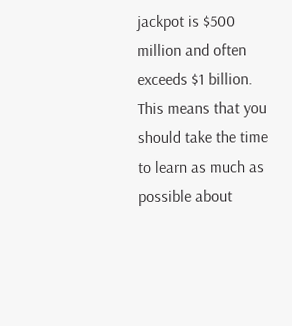jackpot is $500 million and often exceeds $1 billion. This means that you should take the time to learn as much as possible about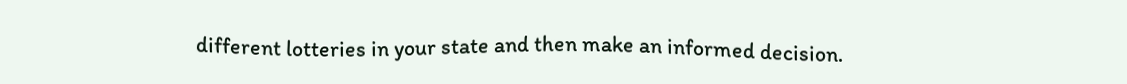different lotteries in your state and then make an informed decision.